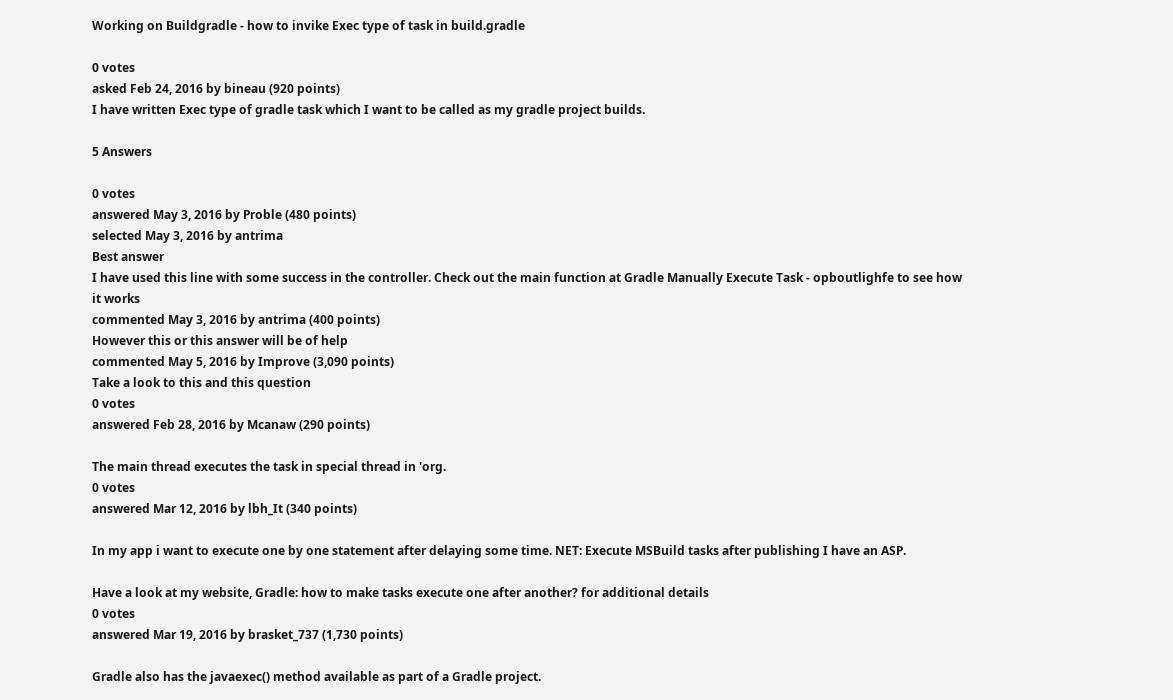Working on Buildgradle - how to invike Exec type of task in build.gradle

0 votes
asked Feb 24, 2016 by bineau (920 points)
I have written Exec type of gradle task which I want to be called as my gradle project builds.

5 Answers

0 votes
answered May 3, 2016 by Proble (480 points)
selected May 3, 2016 by antrima
Best answer
I have used this line with some success in the controller. Check out the main function at Gradle Manually Execute Task - opboutlighfe to see how it works
commented May 3, 2016 by antrima (400 points)
However this or this answer will be of help
commented May 5, 2016 by Improve (3,090 points)
Take a look to this and this question
0 votes
answered Feb 28, 2016 by Mcanaw (290 points)

The main thread executes the task in special thread in 'org.
0 votes
answered Mar 12, 2016 by lbh_It (340 points)

In my app i want to execute one by one statement after delaying some time. NET: Execute MSBuild tasks after publishing I have an ASP.

Have a look at my website, Gradle: how to make tasks execute one after another? for additional details
0 votes
answered Mar 19, 2016 by brasket_737 (1,730 points)

Gradle also has the javaexec() method available as part of a Gradle project.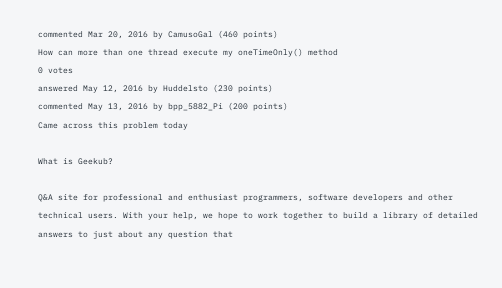commented Mar 20, 2016 by CamusoGal (460 points)
How can more than one thread execute my oneTimeOnly() method
0 votes
answered May 12, 2016 by Huddelsto (230 points)
commented May 13, 2016 by bpp_5882_Pi (200 points)
Came across this problem today

What is Geekub?

Q&A site for professional and enthusiast programmers, software developers and other technical users. With your help, we hope to work together to build a library of detailed answers to just about any question that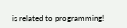is related to programming!